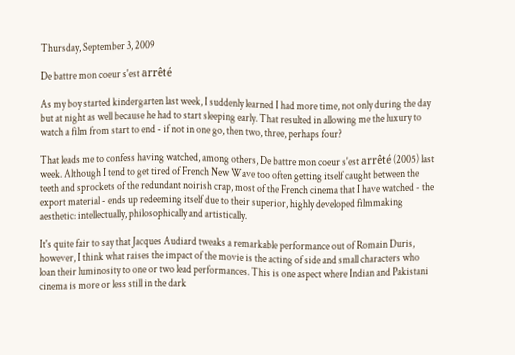Thursday, September 3, 2009

De battre mon coeur s'est arrêté

As my boy started kindergarten last week, I suddenly learned I had more time, not only during the day but at night as well because he had to start sleeping early. That resulted in allowing me the luxury to watch a film from start to end - if not in one go, then two, three, perhaps four?

That leads me to confess having watched, among others, De battre mon coeur s'est arrêté (2005) last week. Although I tend to get tired of French New Wave too often getting itself caught between the teeth and sprockets of the redundant noirish crap, most of the French cinema that I have watched - the export material - ends up redeeming itself due to their superior, highly developed filmmaking aesthetic: intellectually, philosophically and artistically.

It's quite fair to say that Jacques Audiard tweaks a remarkable performance out of Romain Duris, however, I think what raises the impact of the movie is the acting of side and small characters who loan their luminosity to one or two lead performances. This is one aspect where Indian and Pakistani cinema is more or less still in the dark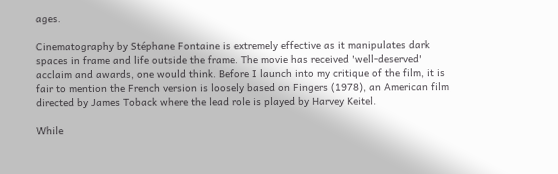ages.

Cinematography by Stéphane Fontaine is extremely effective as it manipulates dark spaces in frame and life outside the frame. The movie has received 'well-deserved' acclaim and awards, one would think. Before I launch into my critique of the film, it is fair to mention the French version is loosely based on Fingers (1978), an American film directed by James Toback where the lead role is played by Harvey Keitel.

While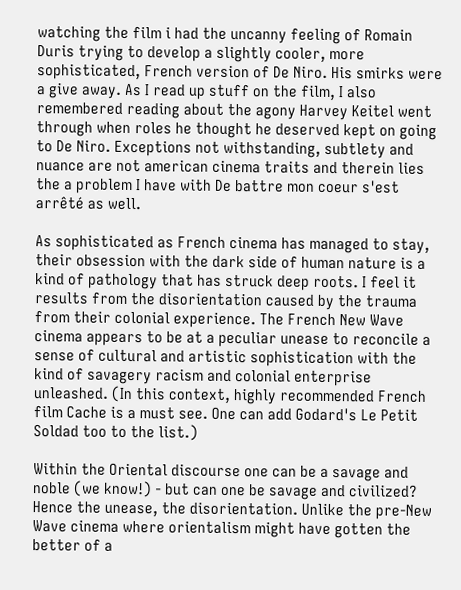watching the film i had the uncanny feeling of Romain Duris trying to develop a slightly cooler, more sophisticated, French version of De Niro. His smirks were a give away. As I read up stuff on the film, I also remembered reading about the agony Harvey Keitel went through when roles he thought he deserved kept on going to De Niro. Exceptions not withstanding, subtlety and nuance are not american cinema traits and therein lies the a problem I have with De battre mon coeur s'est arrêté as well.

As sophisticated as French cinema has managed to stay, their obsession with the dark side of human nature is a kind of pathology that has struck deep roots. I feel it results from the disorientation caused by the trauma from their colonial experience. The French New Wave cinema appears to be at a peculiar unease to reconcile a sense of cultural and artistic sophistication with the kind of savagery racism and colonial enterprise unleashed. (In this context, highly recommended French film Cache is a must see. One can add Godard's Le Petit Soldad too to the list.)

Within the Oriental discourse one can be a savage and noble (we know!) - but can one be savage and civilized? Hence the unease, the disorientation. Unlike the pre-New Wave cinema where orientalism might have gotten the better of a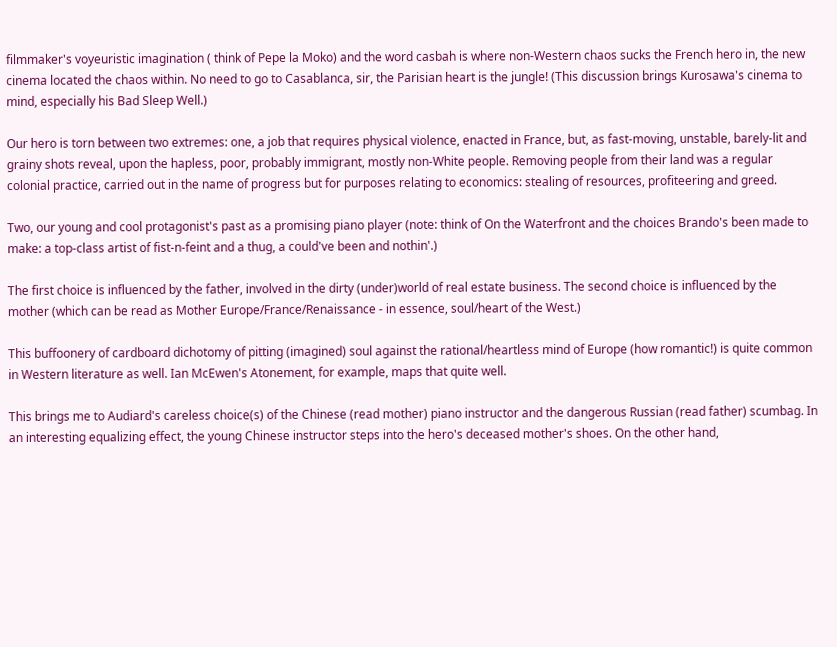filmmaker's voyeuristic imagination ( think of Pepe la Moko) and the word casbah is where non-Western chaos sucks the French hero in, the new cinema located the chaos within. No need to go to Casablanca, sir, the Parisian heart is the jungle! (This discussion brings Kurosawa's cinema to mind, especially his Bad Sleep Well.)

Our hero is torn between two extremes: one, a job that requires physical violence, enacted in France, but, as fast-moving, unstable, barely-lit and grainy shots reveal, upon the hapless, poor, probably immigrant, mostly non-White people. Removing people from their land was a regular colonial practice, carried out in the name of progress but for purposes relating to economics: stealing of resources, profiteering and greed.

Two, our young and cool protagonist's past as a promising piano player (note: think of On the Waterfront and the choices Brando's been made to make: a top-class artist of fist-n-feint and a thug, a could've been and nothin'.)

The first choice is influenced by the father, involved in the dirty (under)world of real estate business. The second choice is influenced by the mother (which can be read as Mother Europe/France/Renaissance - in essence, soul/heart of the West.)

This buffoonery of cardboard dichotomy of pitting (imagined) soul against the rational/heartless mind of Europe (how romantic!) is quite common in Western literature as well. Ian McEwen's Atonement, for example, maps that quite well.

This brings me to Audiard's careless choice(s) of the Chinese (read mother) piano instructor and the dangerous Russian (read father) scumbag. In an interesting equalizing effect, the young Chinese instructor steps into the hero's deceased mother's shoes. On the other hand,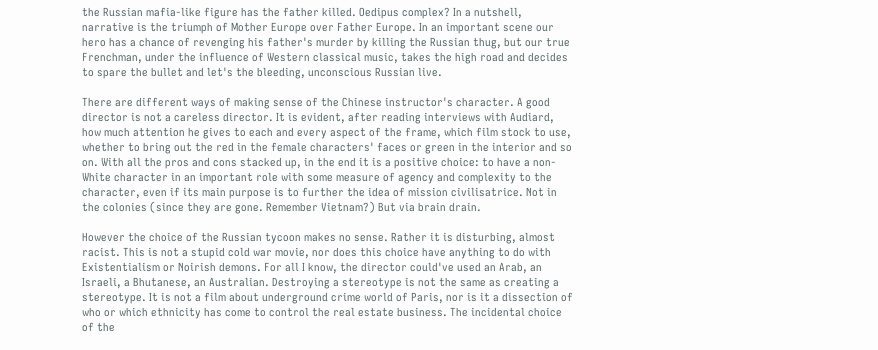the Russian mafia-like figure has the father killed. Oedipus complex? In a nutshell, narrative is the triumph of Mother Europe over Father Europe. In an important scene our hero has a chance of revenging his father's murder by killing the Russian thug, but our true Frenchman, under the influence of Western classical music, takes the high road and decides to spare the bullet and let's the bleeding, unconscious Russian live.

There are different ways of making sense of the Chinese instructor's character. A good director is not a careless director. It is evident, after reading interviews with Audiard, how much attention he gives to each and every aspect of the frame, which film stock to use, whether to bring out the red in the female characters' faces or green in the interior and so on. With all the pros and cons stacked up, in the end it is a positive choice: to have a non-White character in an important role with some measure of agency and complexity to the character, even if its main purpose is to further the idea of mission civilisatrice. Not in the colonies (since they are gone. Remember Vietnam?) But via brain drain.

However the choice of the Russian tycoon makes no sense. Rather it is disturbing, almost racist. This is not a stupid cold war movie, nor does this choice have anything to do with Existentialism or Noirish demons. For all I know, the director could've used an Arab, an Israeli, a Bhutanese, an Australian. Destroying a stereotype is not the same as creating a stereotype. It is not a film about underground crime world of Paris, nor is it a dissection of who or which ethnicity has come to control the real estate business. The incidental choice of the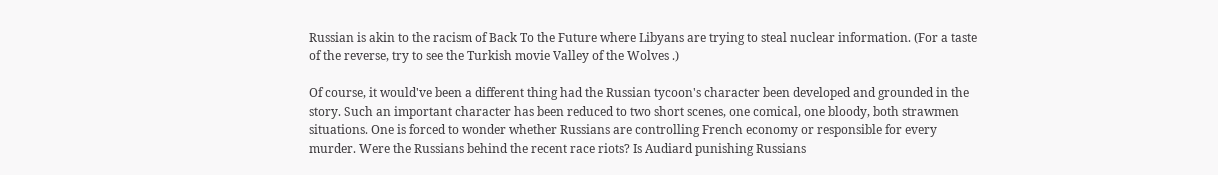Russian is akin to the racism of Back To the Future where Libyans are trying to steal nuclear information. (For a taste of the reverse, try to see the Turkish movie Valley of the Wolves .)

Of course, it would've been a different thing had the Russian tycoon's character been developed and grounded in the story. Such an important character has been reduced to two short scenes, one comical, one bloody, both strawmen situations. One is forced to wonder whether Russians are controlling French economy or responsible for every murder. Were the Russians behind the recent race riots? Is Audiard punishing Russians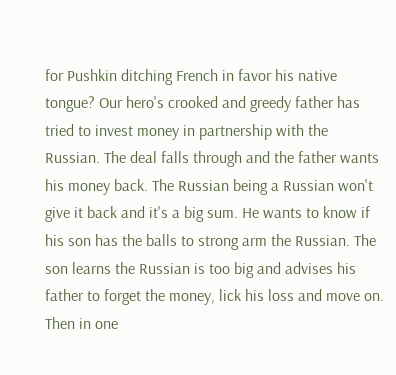for Pushkin ditching French in favor his native tongue? Our hero's crooked and greedy father has tried to invest money in partnership with the Russian. The deal falls through and the father wants his money back. The Russian being a Russian won't give it back and it's a big sum. He wants to know if his son has the balls to strong arm the Russian. The son learns the Russian is too big and advises his father to forget the money, lick his loss and move on. Then in one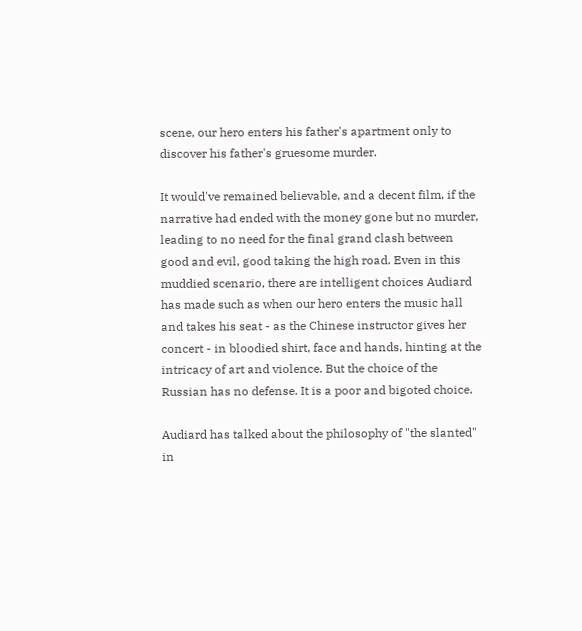scene, our hero enters his father's apartment only to discover his father's gruesome murder.

It would've remained believable, and a decent film, if the narrative had ended with the money gone but no murder, leading to no need for the final grand clash between good and evil, good taking the high road. Even in this muddied scenario, there are intelligent choices Audiard has made such as when our hero enters the music hall and takes his seat - as the Chinese instructor gives her concert - in bloodied shirt, face and hands, hinting at the intricacy of art and violence. But the choice of the Russian has no defense. It is a poor and bigoted choice.

Audiard has talked about the philosophy of "the slanted" in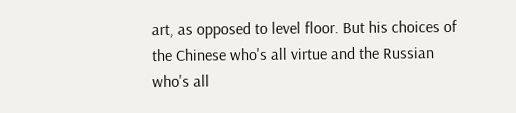art, as opposed to level floor. But his choices of the Chinese who's all virtue and the Russian who's all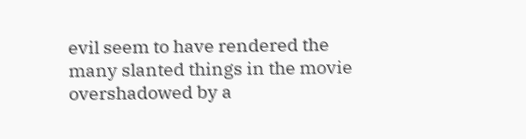evil seem to have rendered the many slanted things in the movie overshadowed by a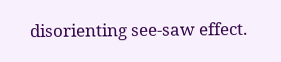disorienting see-saw effect.